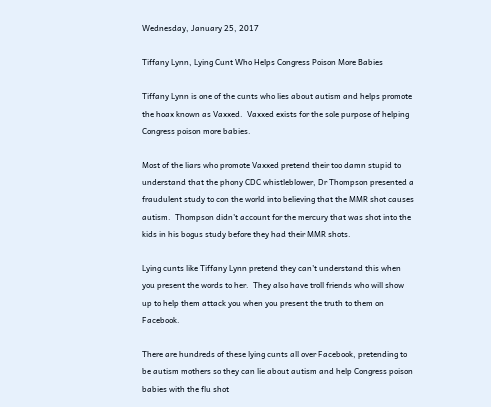Wednesday, January 25, 2017

Tiffany Lynn, Lying Cunt Who Helps Congress Poison More Babies

Tiffany Lynn is one of the cunts who lies about autism and helps promote the hoax known as Vaxxed.  Vaxxed exists for the sole purpose of helping Congress poison more babies.

Most of the liars who promote Vaxxed pretend their too damn stupid to understand that the phony CDC whistleblower, Dr Thompson presented a fraudulent study to con the world into believing that the MMR shot causes autism.  Thompson didn't account for the mercury that was shot into the kids in his bogus study before they had their MMR shots.

Lying cunts like Tiffany Lynn pretend they can't understand this when you present the words to her.  They also have troll friends who will show up to help them attack you when you present the truth to them on Facebook.

There are hundreds of these lying cunts all over Facebook, pretending to be autism mothers so they can lie about autism and help Congress poison babies with the flu shot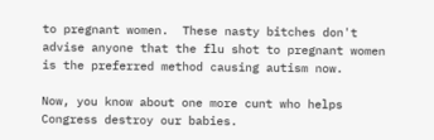to pregnant women.  These nasty bitches don't advise anyone that the flu shot to pregnant women is the preferred method causing autism now.

Now, you know about one more cunt who helps Congress destroy our babies.